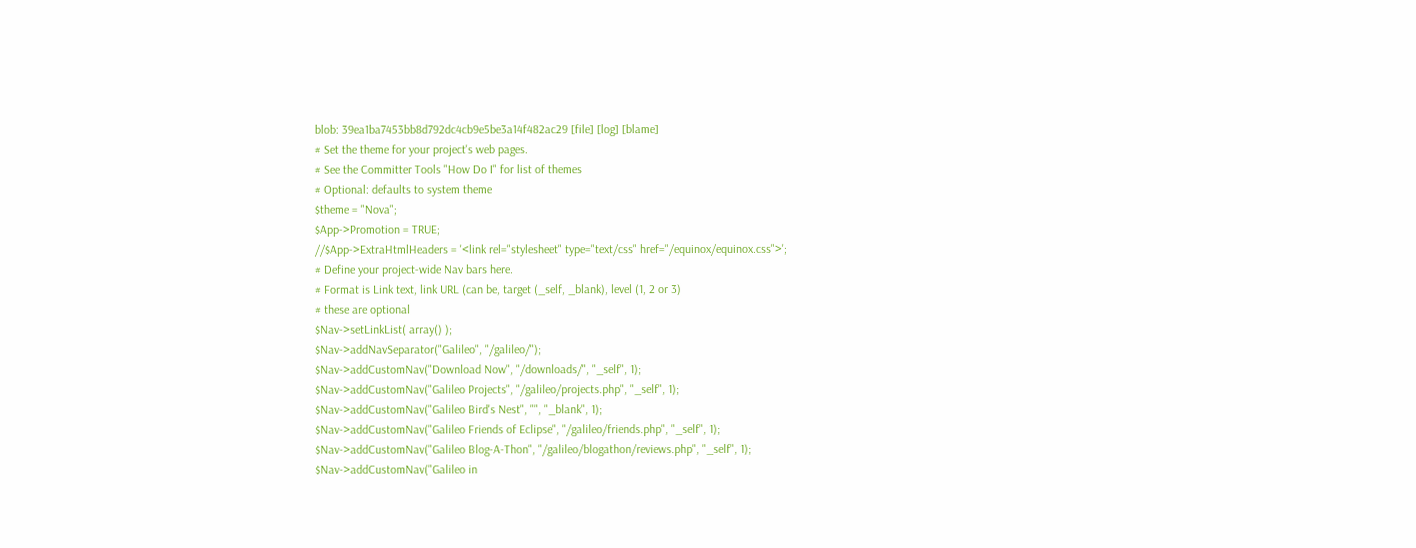blob: 39ea1ba7453bb8d792dc4cb9e5be3a14f482ac29 [file] [log] [blame]
# Set the theme for your project's web pages.
# See the Committer Tools "How Do I" for list of themes
# Optional: defaults to system theme
$theme = "Nova";
$App->Promotion = TRUE;
//$App->ExtraHtmlHeaders = '<link rel="stylesheet" type="text/css" href="/equinox/equinox.css">';
# Define your project-wide Nav bars here.
# Format is Link text, link URL (can be, target (_self, _blank), level (1, 2 or 3)
# these are optional
$Nav->setLinkList( array() );
$Nav->addNavSeparator("Galileo", "/galileo/");
$Nav->addCustomNav("Download Now", "/downloads/", "_self", 1);
$Nav->addCustomNav("Galileo Projects", "/galileo/projects.php", "_self", 1);
$Nav->addCustomNav("Galileo Bird's Nest", "", "_blank", 1);
$Nav->addCustomNav("Galileo Friends of Eclipse", "/galileo/friends.php", "_self", 1);
$Nav->addCustomNav("Galileo Blog-A-Thon", "/galileo/blogathon/reviews.php", "_self", 1);
$Nav->addCustomNav("Galileo in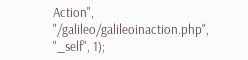Action", "/galileo/galileoinaction.php", "_self", 1);